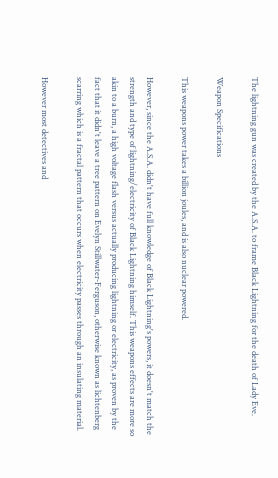The lightning gun was created by the A.S.A. to frame Black Lightning for the death of Lady Eve.

Weapon Specifications

This weapons power takes a billion joules, and is also nuclear powered.

However, since the A.S.A. didn't have full knowledge of Black Lightning's powers, it doesn't match the strength and type of lightning/electricity of Black Lightning himself. This weapons effects are more so akin to a burn, a high voltage flash versus actually producing lightning or electricity, as proven by the fact that it didn't leave a tree pattern on Evelyn Stillwater-Ferguson, otherwise known as lichtenberg scarring which is a fractal pattern that occurs when electricity passes through an insulating material.

However most detectives and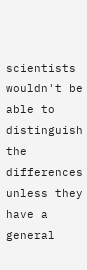scientists wouldn't be able to distinguish the differences unless they have a general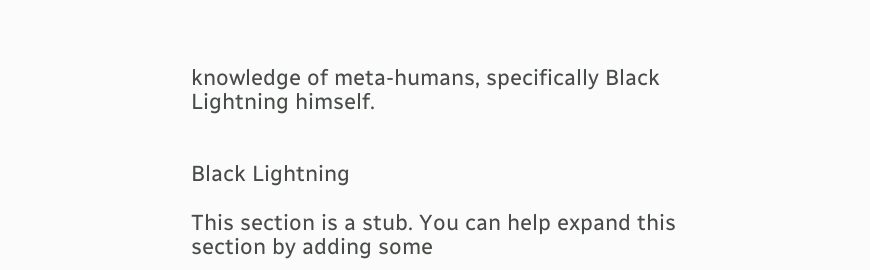knowledge of meta-humans, specifically Black Lightning himself.


Black Lightning

This section is a stub. You can help expand this section by adding some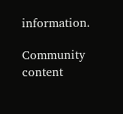information.

Community content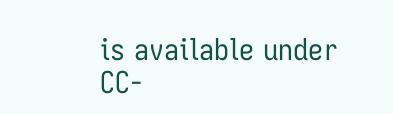is available under CC-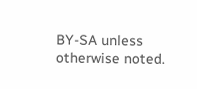BY-SA unless otherwise noted.